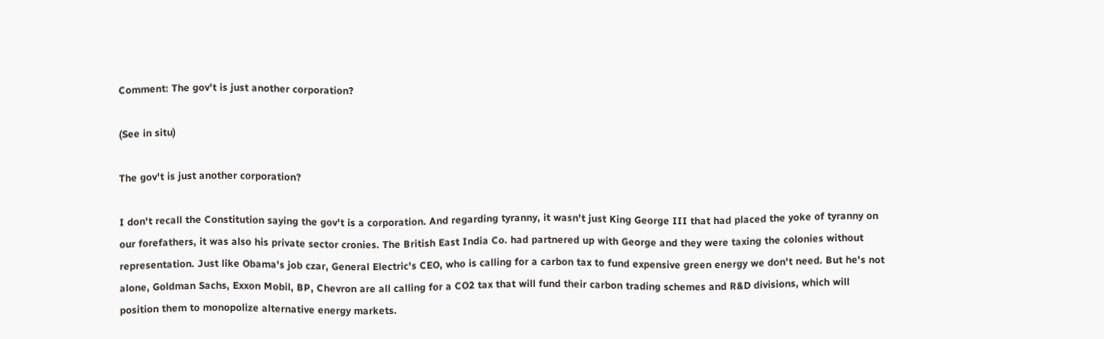Comment: The gov't is just another corporation?

(See in situ)

The gov't is just another corporation?

I don't recall the Constitution saying the gov't is a corporation. And regarding tyranny, it wasn't just King George III that had placed the yoke of tyranny on our forefathers, it was also his private sector cronies. The British East India Co. had partnered up with George and they were taxing the colonies without representation. Just like Obama's job czar, General Electric's CEO, who is calling for a carbon tax to fund expensive green energy we don't need. But he's not alone, Goldman Sachs, Exxon Mobil, BP, Chevron are all calling for a CO2 tax that will fund their carbon trading schemes and R&D divisions, which will position them to monopolize alternative energy markets.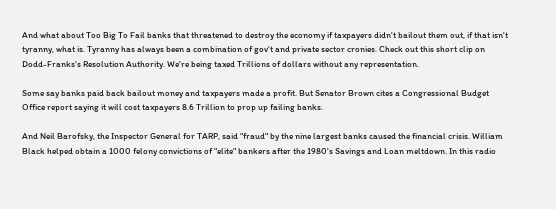And what about Too Big To Fail banks that threatened to destroy the economy if taxpayers didn't bailout them out, if that isn't tyranny, what is. Tyranny has always been a combination of gov't and private sector cronies. Check out this short clip on Dodd-Franks's Resolution Authority. We're being taxed Trillions of dollars without any representation.

Some say banks paid back bailout money and taxpayers made a profit. But Senator Brown cites a Congressional Budget Office report saying it will cost taxpayers 8.6 Trillion to prop up failing banks.

And Neil Barofsky, the Inspector General for TARP, said "fraud" by the nine largest banks caused the financial crisis. William Black helped obtain a 1000 felony convictions of "elite" bankers after the 1980's Savings and Loan meltdown. In this radio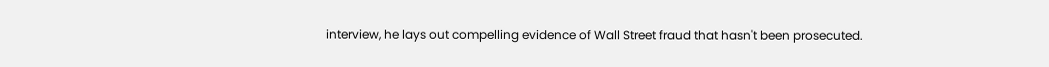interview, he lays out compelling evidence of Wall Street fraud that hasn't been prosecuted.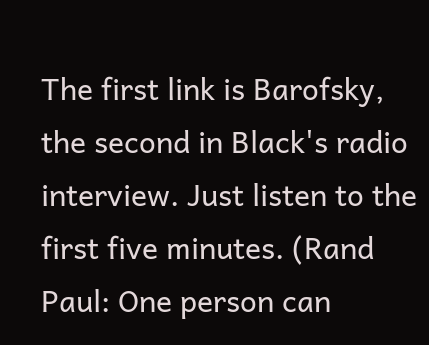The first link is Barofsky, the second in Black's radio interview. Just listen to the first five minutes. (Rand Paul: One person can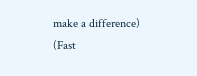make a difference) (Fast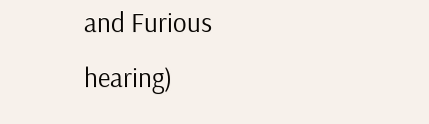and Furious hearing)